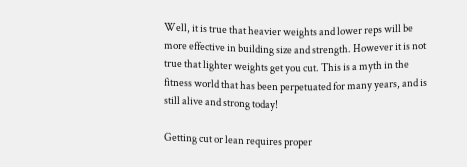Well, it is true that heavier weights and lower reps will be more effective in building size and strength. However it is not true that lighter weights get you cut. This is a myth in the fitness world that has been perpetuated for many years, and is still alive and strong today!

Getting cut or lean requires proper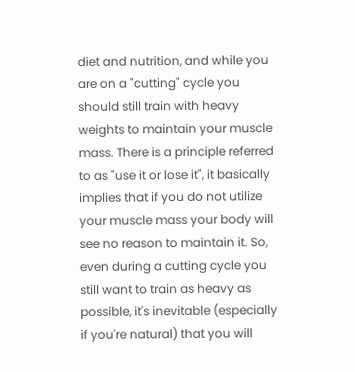diet and nutrition, and while you are on a "cutting" cycle you should still train with heavy weights to maintain your muscle mass. There is a principle referred to as "use it or lose it", it basically implies that if you do not utilize your muscle mass your body will see no reason to maintain it. So, even during a cutting cycle you still want to train as heavy as possible, it's inevitable (especially if you're natural) that you will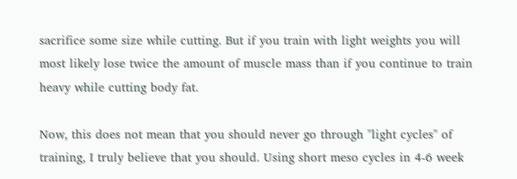sacrifice some size while cutting. But if you train with light weights you will most likely lose twice the amount of muscle mass than if you continue to train heavy while cutting body fat.

Now, this does not mean that you should never go through "light cycles" of training, I truly believe that you should. Using short meso cycles in 4-6 week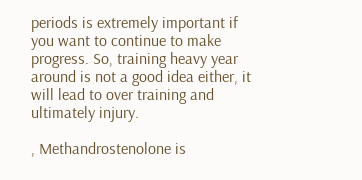periods is extremely important if you want to continue to make progress. So, training heavy year around is not a good idea either, it will lead to over training and ultimately injury.

, Methandrostenolone is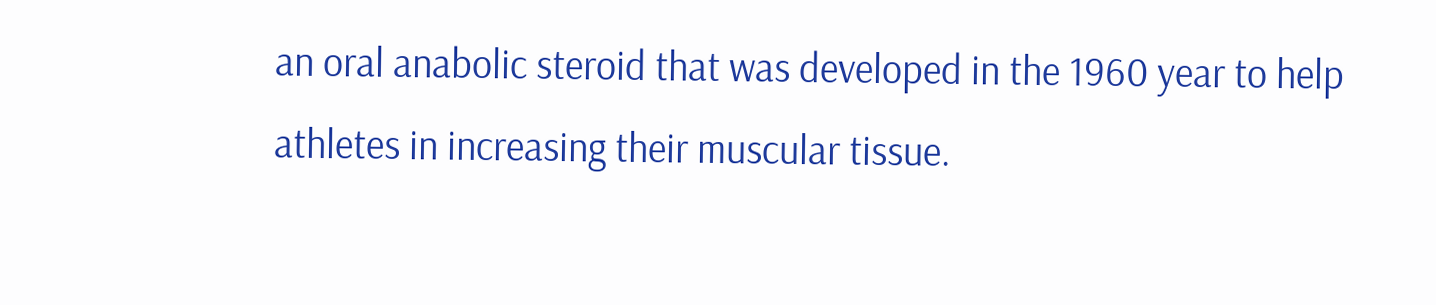an oral anabolic steroid that was developed in the 1960 year to help athletes in increasing their muscular tissue.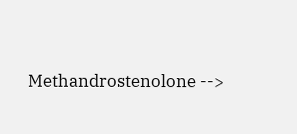Methandrostenolone -->